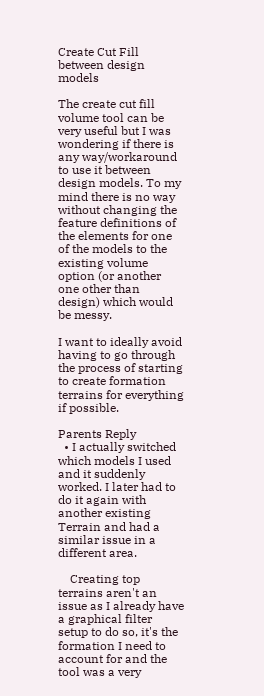Create Cut Fill between design models

The create cut fill volume tool can be very useful but I was wondering if there is any way/workaround to use it between design models. To my mind there is no way without changing the feature definitions of the elements for one of the models to the existing volume option (or another one other than design) which would be messy.

I want to ideally avoid having to go through the process of starting to create formation terrains for everything if possible.

Parents Reply
  • I actually switched which models I used and it suddenly worked. I later had to do it again with another existing Terrain and had a similar issue in a different area.

    Creating top terrains aren't an issue as I already have a graphical filter setup to do so, it's the formation I need to account for and the tool was a very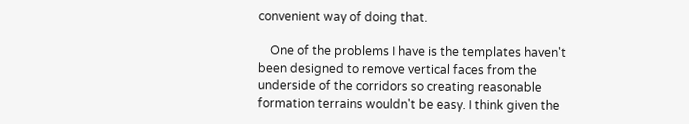convenient way of doing that.

    One of the problems I have is the templates haven't been designed to remove vertical faces from the underside of the corridors so creating reasonable formation terrains wouldn't be easy. I think given the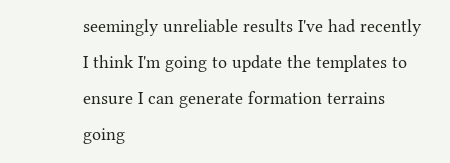seemingly unreliable results I've had recently I think I'm going to update the templates to ensure I can generate formation terrains going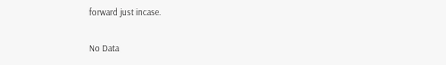forward just incase.

No Data